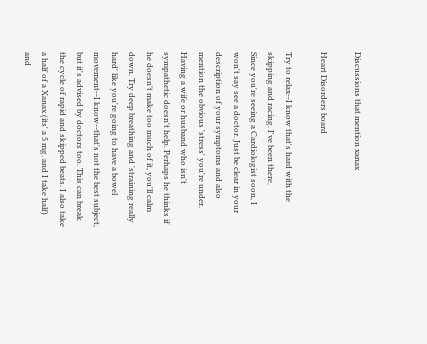Discussions that mention xanax

Heart Disorders board

Try to relax--I know that's hard with the skipping and racing. I've been there.
Since you're seeing a Cardiologist soon, I won't say see a doctor. Just be clear in your description of your symptoms and also mention the obvious 'stress' you're under. Having a wife or husband who isn't sympathetic doesn't help. Perhaps he thinks if he doesn't make too much of it, you'll calm down. Try deep breathing and 'straining really hard' like you're going to have a bowel movement--I know--that's not the best subject, but it's advised by doctors too. This can break the cycle of rapid and skipped beats. I also take a half of a Xanax (its' a 5 mg. and I take half) and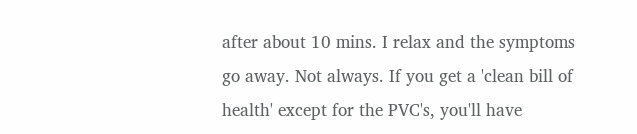after about 10 mins. I relax and the symptoms go away. Not always. If you get a 'clean bill of health' except for the PVC's, you'll have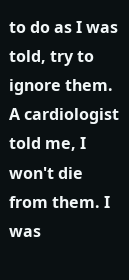to do as I was told, try to ignore them. A cardiologist told me, I won't die from them. I was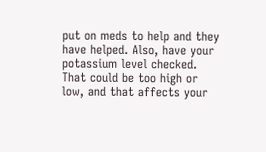put on meds to help and they have helped. Also, have your potassium level checked. That could be too high or low, and that affects your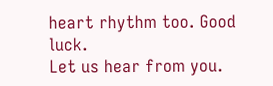heart rhythm too. Good luck.
Let us hear from you.